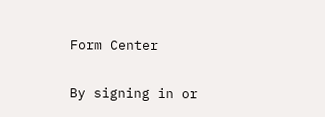Form Center

By signing in or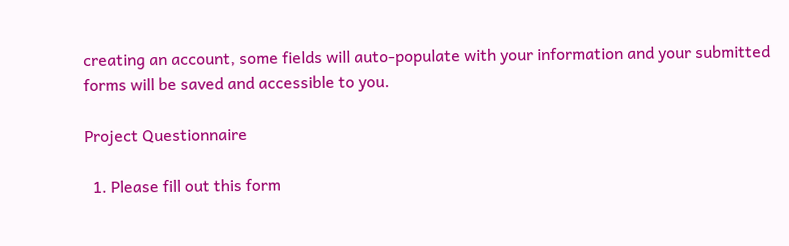creating an account, some fields will auto-populate with your information and your submitted forms will be saved and accessible to you.

Project Questionnaire

  1. Please fill out this form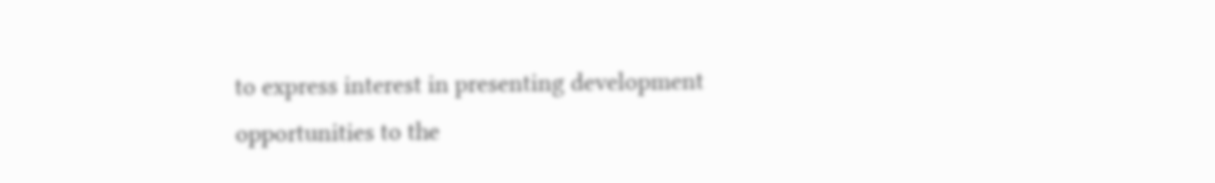to express interest in presenting development opportunities to the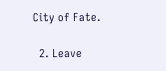City of Fate.

  2. Leave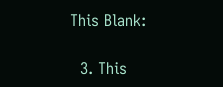This Blank:

  3. This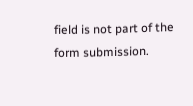field is not part of the form submission.